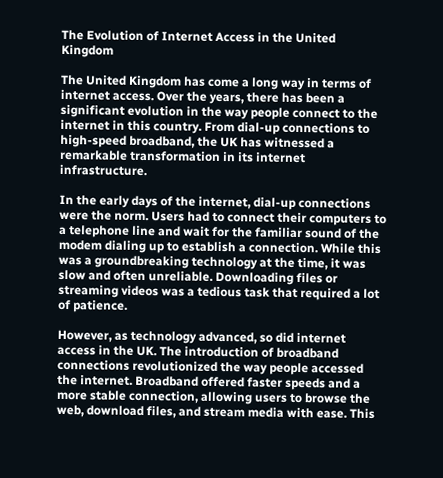The Evolution of Internet Access in the United Kingdom

The United Kingdom has come a long way in terms of internet access. Over the years, there has been a significant evolution in the way people connect to the internet in this country. From dial-up connections to high-speed broadband, the UK has witnessed a remarkable transformation in its internet infrastructure.

In the early days of the internet, dial-up connections were the norm. Users had to connect their computers to a telephone line and wait for the familiar sound of the modem dialing up to establish a connection. While this was a groundbreaking technology at the time, it was slow and often unreliable. Downloading files or streaming videos was a tedious task that required a lot of patience.

However, as technology advanced, so did internet access in the UK. The introduction of broadband connections revolutionized the way people accessed the internet. Broadband offered faster speeds and a more stable connection, allowing users to browse the web, download files, and stream media with ease. This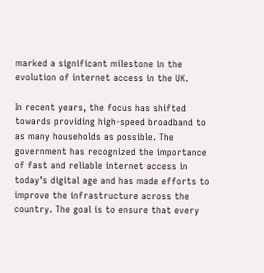marked a significant milestone in the evolution of internet access in the UK.

In recent years, the focus has shifted towards providing high-speed broadband to as many households as possible. The government has recognized the importance of fast and reliable internet access in today’s digital age and has made efforts to improve the infrastructure across the country. The goal is to ensure that every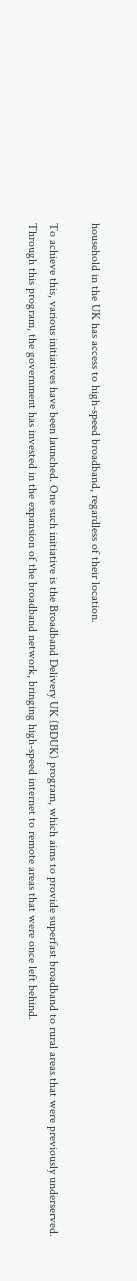household in the UK has access to high-speed broadband, regardless of their location.

To achieve this, various initiatives have been launched. One such initiative is the Broadband Delivery UK (BDUK) program, which aims to provide superfast broadband to rural areas that were previously underserved. Through this program, the government has invested in the expansion of the broadband network, bringing high-speed internet to remote areas that were once left behind.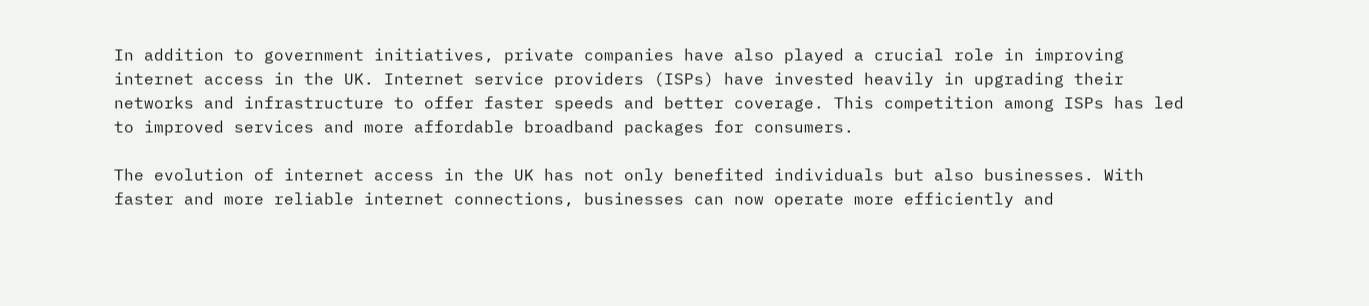In addition to government initiatives, private companies have also played a crucial role in improving internet access in the UK. Internet service providers (ISPs) have invested heavily in upgrading their networks and infrastructure to offer faster speeds and better coverage. This competition among ISPs has led to improved services and more affordable broadband packages for consumers.

The evolution of internet access in the UK has not only benefited individuals but also businesses. With faster and more reliable internet connections, businesses can now operate more efficiently and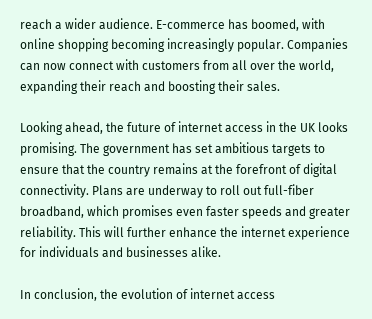reach a wider audience. E-commerce has boomed, with online shopping becoming increasingly popular. Companies can now connect with customers from all over the world, expanding their reach and boosting their sales.

Looking ahead, the future of internet access in the UK looks promising. The government has set ambitious targets to ensure that the country remains at the forefront of digital connectivity. Plans are underway to roll out full-fiber broadband, which promises even faster speeds and greater reliability. This will further enhance the internet experience for individuals and businesses alike.

In conclusion, the evolution of internet access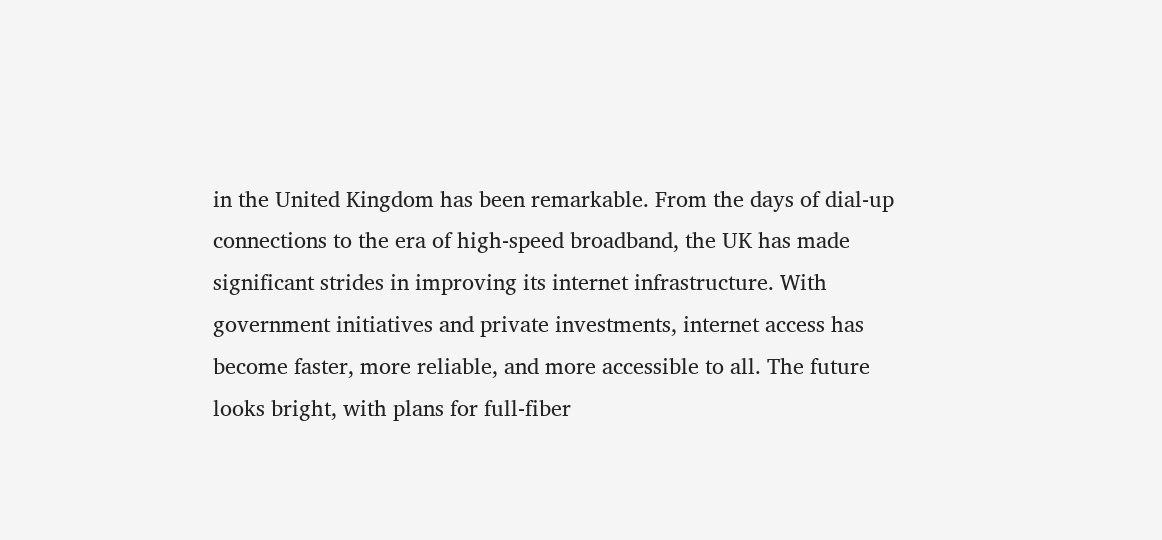in the United Kingdom has been remarkable. From the days of dial-up connections to the era of high-speed broadband, the UK has made significant strides in improving its internet infrastructure. With government initiatives and private investments, internet access has become faster, more reliable, and more accessible to all. The future looks bright, with plans for full-fiber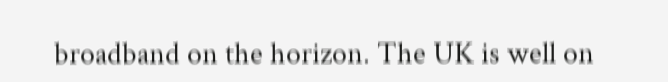broadband on the horizon. The UK is well on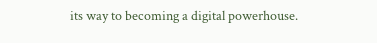its way to becoming a digital powerhouse.